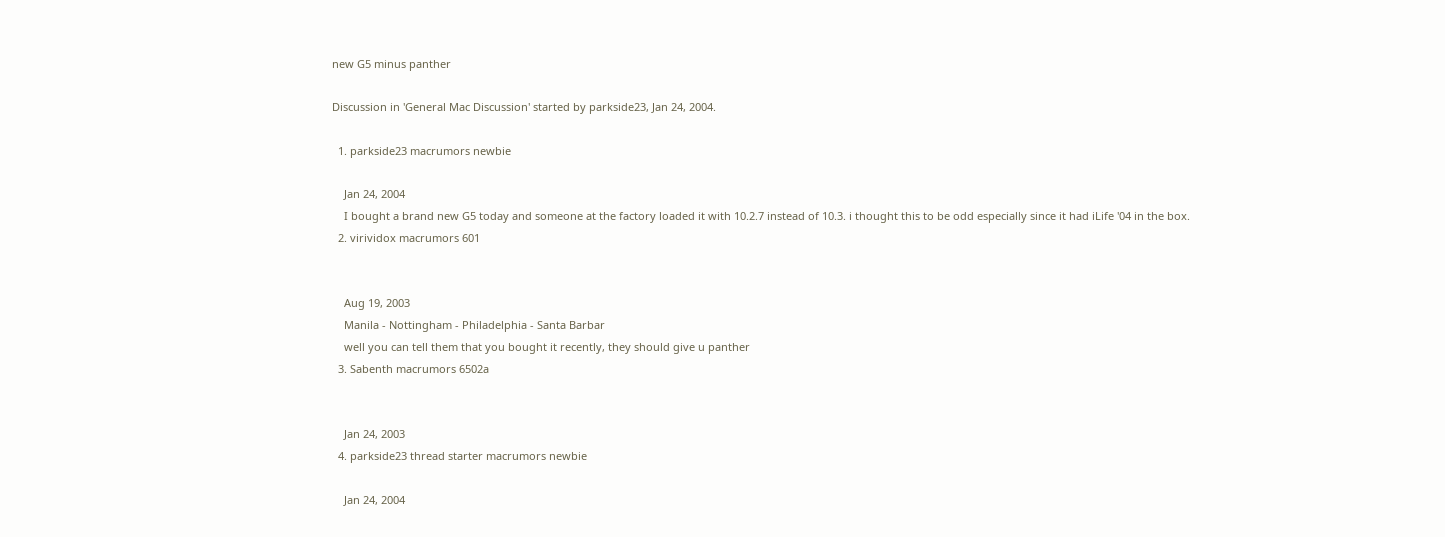new G5 minus panther

Discussion in 'General Mac Discussion' started by parkside23, Jan 24, 2004.

  1. parkside23 macrumors newbie

    Jan 24, 2004
    I bought a brand new G5 today and someone at the factory loaded it with 10.2.7 instead of 10.3. i thought this to be odd especially since it had iLife '04 in the box.
  2. virividox macrumors 601


    Aug 19, 2003
    Manila - Nottingham - Philadelphia - Santa Barbar
    well you can tell them that you bought it recently, they should give u panther
  3. Sabenth macrumors 6502a


    Jan 24, 2003
  4. parkside23 thread starter macrumors newbie

    Jan 24, 2004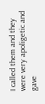I called them and they were very apoligetic and gave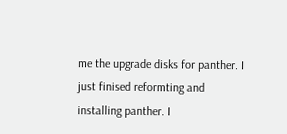me the upgrade disks for panther. I just finised reformting and installing panther. I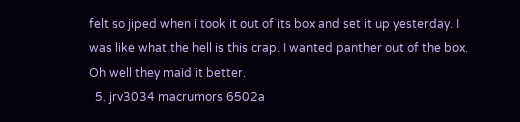felt so jiped when i took it out of its box and set it up yesterday. I was like what the hell is this crap. I wanted panther out of the box. Oh well they maid it better.
  5. jrv3034 macrumors 6502a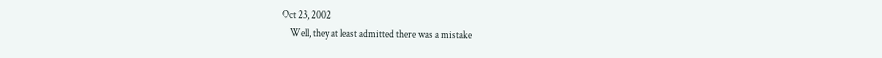Oct 23, 2002
    Well, they at least admitted there was a mistake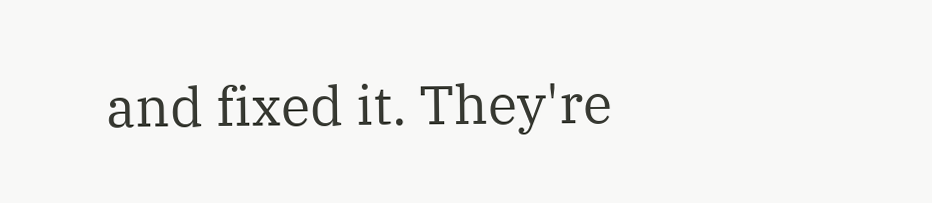and fixed it. They're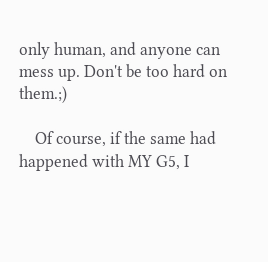only human, and anyone can mess up. Don't be too hard on them.;)

    Of course, if the same had happened with MY G5, I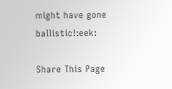might have gone ballistic!:eek:

Share This Page